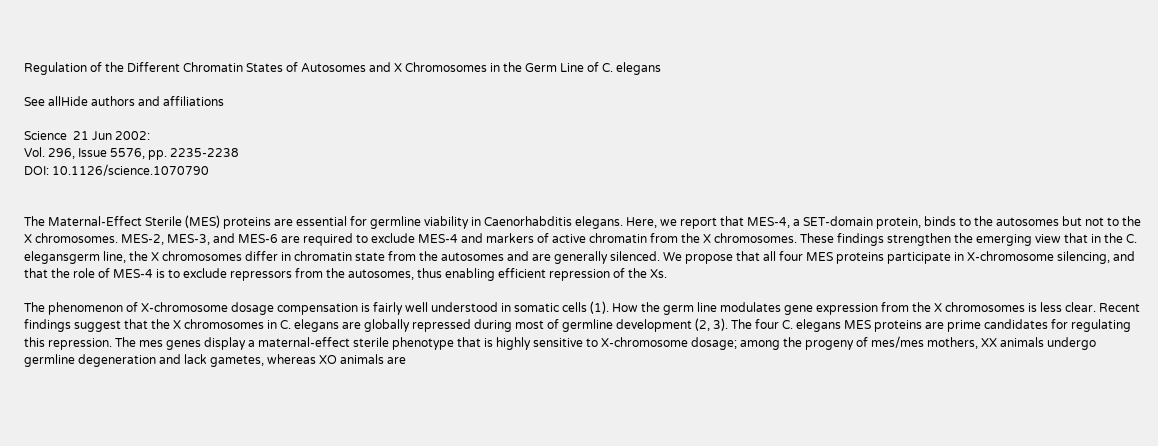Regulation of the Different Chromatin States of Autosomes and X Chromosomes in the Germ Line of C. elegans

See allHide authors and affiliations

Science  21 Jun 2002:
Vol. 296, Issue 5576, pp. 2235-2238
DOI: 10.1126/science.1070790


The Maternal-Effect Sterile (MES) proteins are essential for germline viability in Caenorhabditis elegans. Here, we report that MES-4, a SET-domain protein, binds to the autosomes but not to the X chromosomes. MES-2, MES-3, and MES-6 are required to exclude MES-4 and markers of active chromatin from the X chromosomes. These findings strengthen the emerging view that in the C. elegansgerm line, the X chromosomes differ in chromatin state from the autosomes and are generally silenced. We propose that all four MES proteins participate in X-chromosome silencing, and that the role of MES-4 is to exclude repressors from the autosomes, thus enabling efficient repression of the Xs.

The phenomenon of X-chromosome dosage compensation is fairly well understood in somatic cells (1). How the germ line modulates gene expression from the X chromosomes is less clear. Recent findings suggest that the X chromosomes in C. elegans are globally repressed during most of germline development (2, 3). The four C. elegans MES proteins are prime candidates for regulating this repression. The mes genes display a maternal-effect sterile phenotype that is highly sensitive to X-chromosome dosage; among the progeny of mes/mes mothers, XX animals undergo germline degeneration and lack gametes, whereas XO animals are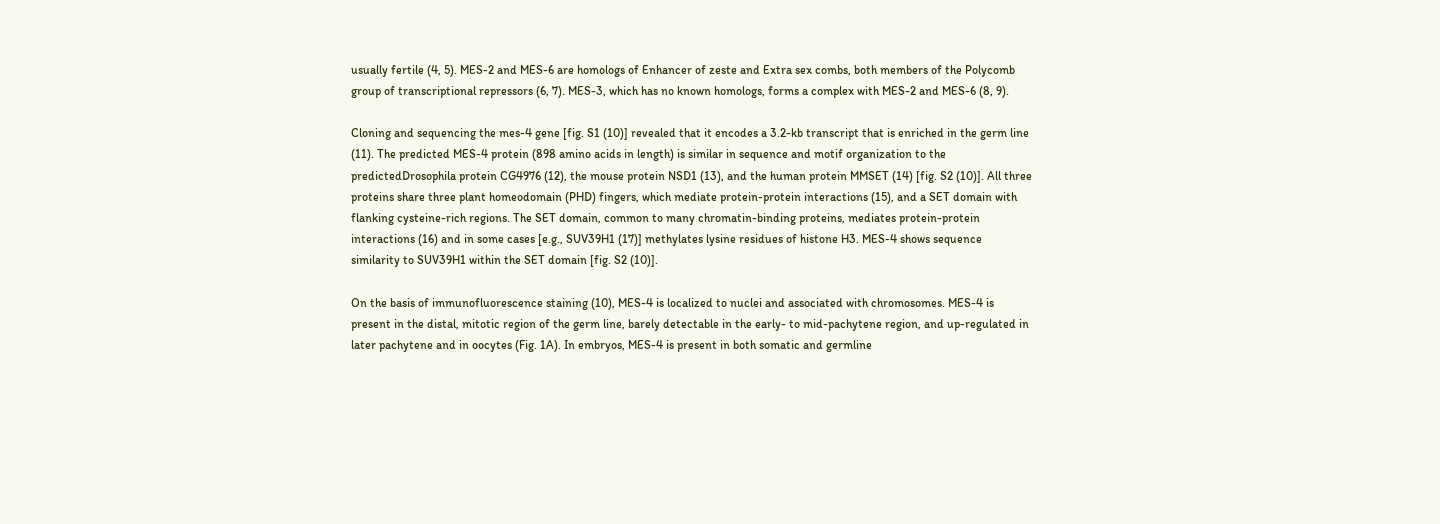usually fertile (4, 5). MES-2 and MES-6 are homologs of Enhancer of zeste and Extra sex combs, both members of the Polycomb group of transcriptional repressors (6, 7). MES-3, which has no known homologs, forms a complex with MES-2 and MES-6 (8, 9).

Cloning and sequencing the mes-4 gene [fig. S1 (10)] revealed that it encodes a 3.2-kb transcript that is enriched in the germ line (11). The predicted MES-4 protein (898 amino acids in length) is similar in sequence and motif organization to the predictedDrosophila protein CG4976 (12), the mouse protein NSD1 (13), and the human protein MMSET (14) [fig. S2 (10)]. All three proteins share three plant homeodomain (PHD) fingers, which mediate protein-protein interactions (15), and a SET domain with flanking cysteine-rich regions. The SET domain, common to many chromatin-binding proteins, mediates protein-protein interactions (16) and in some cases [e.g., SUV39H1 (17)] methylates lysine residues of histone H3. MES-4 shows sequence similarity to SUV39H1 within the SET domain [fig. S2 (10)].

On the basis of immunofluorescence staining (10), MES-4 is localized to nuclei and associated with chromosomes. MES-4 is present in the distal, mitotic region of the germ line, barely detectable in the early- to mid-pachytene region, and up-regulated in later pachytene and in oocytes (Fig. 1A). In embryos, MES-4 is present in both somatic and germline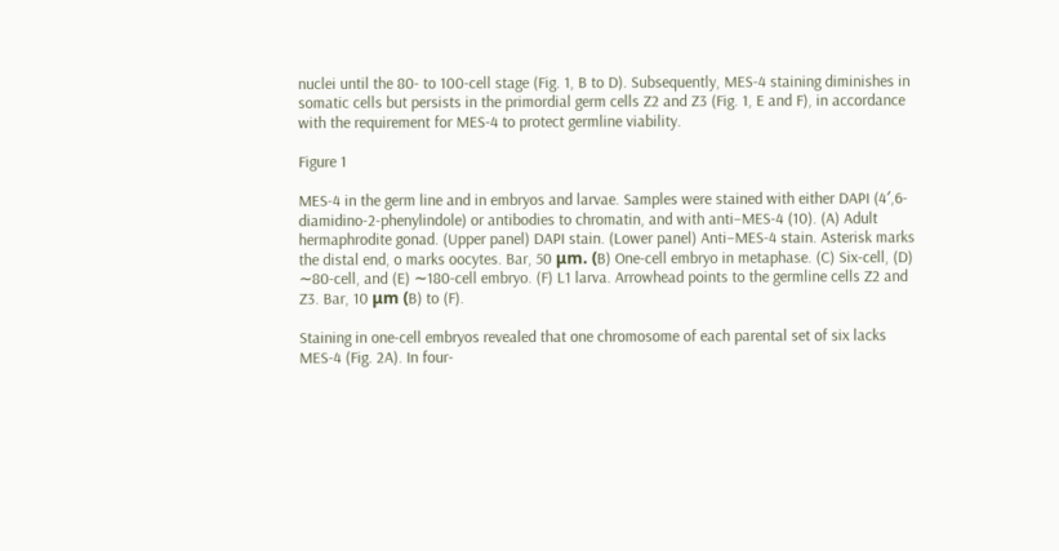nuclei until the 80- to 100-cell stage (Fig. 1, B to D). Subsequently, MES-4 staining diminishes in somatic cells but persists in the primordial germ cells Z2 and Z3 (Fig. 1, E and F), in accordance with the requirement for MES-4 to protect germline viability.

Figure 1

MES-4 in the germ line and in embryos and larvae. Samples were stained with either DAPI (4′,6-diamidino-2-phenylindole) or antibodies to chromatin, and with anti–MES-4 (10). (A) Adult hermaphrodite gonad. (Upper panel) DAPI stain. (Lower panel) Anti–MES-4 stain. Asterisk marks the distal end, o marks oocytes. Bar, 50 μm. (B) One-cell embryo in metaphase. (C) Six-cell, (D) ∼80-cell, and (E) ∼180-cell embryo. (F) L1 larva. Arrowhead points to the germline cells Z2 and Z3. Bar, 10 μm (B) to (F).

Staining in one-cell embryos revealed that one chromosome of each parental set of six lacks MES-4 (Fig. 2A). In four-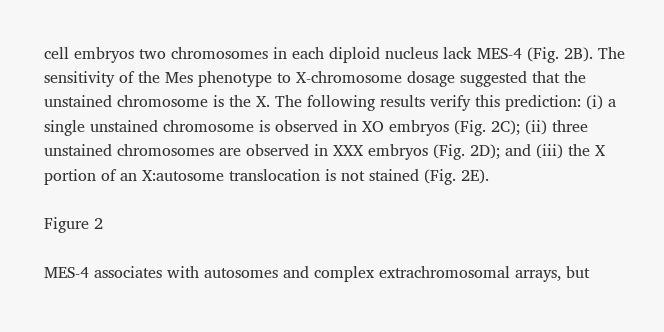cell embryos two chromosomes in each diploid nucleus lack MES-4 (Fig. 2B). The sensitivity of the Mes phenotype to X-chromosome dosage suggested that the unstained chromosome is the X. The following results verify this prediction: (i) a single unstained chromosome is observed in XO embryos (Fig. 2C); (ii) three unstained chromosomes are observed in XXX embryos (Fig. 2D); and (iii) the X portion of an X:autosome translocation is not stained (Fig. 2E).

Figure 2

MES-4 associates with autosomes and complex extrachromosomal arrays, but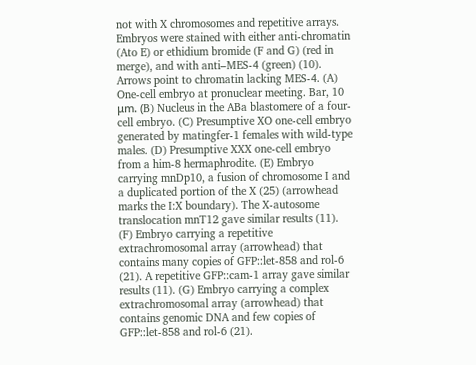not with X chromosomes and repetitive arrays. Embryos were stained with either anti-chromatin (Ato E) or ethidium bromide (F and G) (red in merge), and with anti–MES-4 (green) (10). Arrows point to chromatin lacking MES-4. (A) One-cell embryo at pronuclear meeting. Bar, 10 μm. (B) Nucleus in the ABa blastomere of a four-cell embryo. (C) Presumptive XO one-cell embryo generated by matingfer-1 females with wild-type males. (D) Presumptive XXX one-cell embryo from a him-8 hermaphrodite. (E) Embryo carrying mnDp10, a fusion of chromosome I and a duplicated portion of the X (25) (arrowhead marks the I:X boundary). The X-autosome translocation mnT12 gave similar results (11). (F) Embryo carrying a repetitive extrachromosomal array (arrowhead) that contains many copies of GFP::let-858 and rol-6 (21). A repetitive GFP::cam-1 array gave similar results (11). (G) Embryo carrying a complex extrachromosomal array (arrowhead) that contains genomic DNA and few copies of GFP::let-858 and rol-6 (21).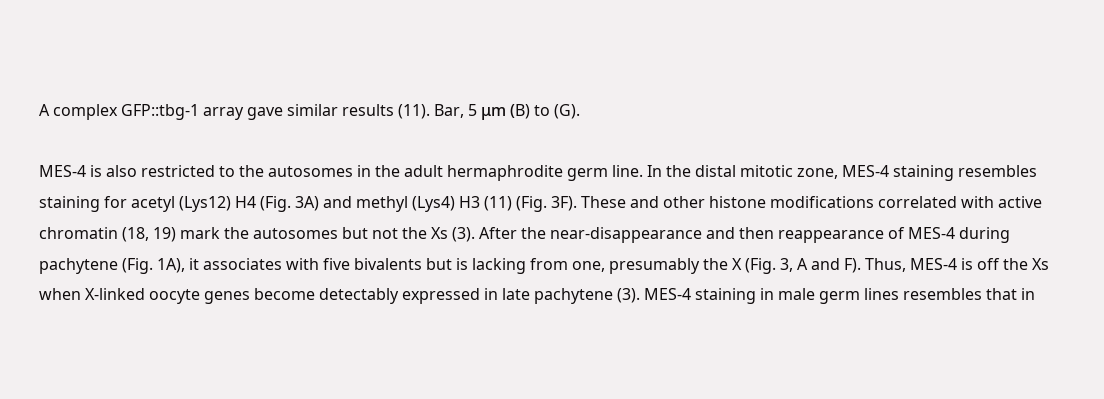A complex GFP::tbg-1 array gave similar results (11). Bar, 5 μm (B) to (G).

MES-4 is also restricted to the autosomes in the adult hermaphrodite germ line. In the distal mitotic zone, MES-4 staining resembles staining for acetyl (Lys12) H4 (Fig. 3A) and methyl (Lys4) H3 (11) (Fig. 3F). These and other histone modifications correlated with active chromatin (18, 19) mark the autosomes but not the Xs (3). After the near-disappearance and then reappearance of MES-4 during pachytene (Fig. 1A), it associates with five bivalents but is lacking from one, presumably the X (Fig. 3, A and F). Thus, MES-4 is off the Xs when X-linked oocyte genes become detectably expressed in late pachytene (3). MES-4 staining in male germ lines resembles that in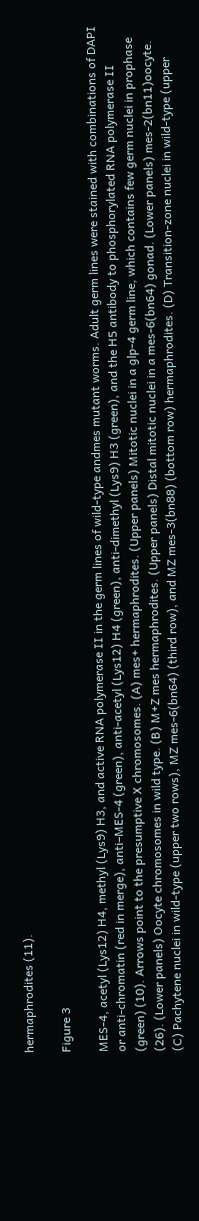hermaphrodites (11).

Figure 3

MES-4, acetyl (Lys12) H4, methyl (Lys9) H3, and active RNA polymerase II in the germ lines of wild-type andmes mutant worms. Adult germ lines were stained with combinations of DAPI or anti-chromatin (red in merge), anti–MES-4 (green), anti-acetyl (Lys12) H4 (green), anti-dimethyl (Lys9) H3 (green), and the H5 antibody to phosphorylated RNA polymerase II (green) (10). Arrows point to the presumptive X chromosomes. (A) mes+ hermaphrodites. (Upper panels) Mitotic nuclei in a glp-4 germ line, which contains few germ nuclei in prophase (26). (Lower panels) Oocyte chromosomes in wild type. (B) M+Z mes hermaphrodites. (Upper panels) Distal mitotic nuclei in a mes-6(bn64) gonad. (Lower panels) mes-2(bn11)oocyte. (C) Pachytene nuclei in wild-type (upper two rows), MZ mes-6(bn64) (third row), and MZ mes-3(bn88) (bottom row) hermaphrodites. (D) Transition-zone nuclei in wild-type (upper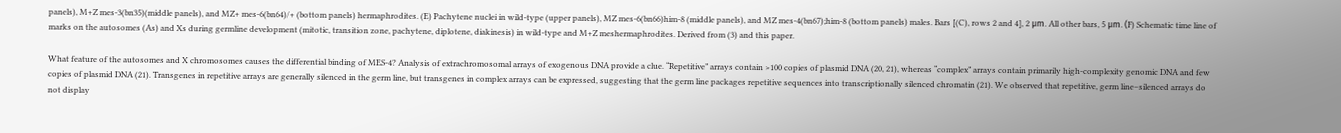panels), M+Z mes-3(bn35)(middle panels), and MZ+ mes-6(bn64)/+ (bottom panels) hermaphrodites. (E) Pachytene nuclei in wild-type (upper panels), MZ mes-6(bn66)him-8 (middle panels), and MZ mes-4(bn67);him-8 (bottom panels) males. Bars [(C), rows 2 and 4], 2 μm. All other bars, 5 μm. (F) Schematic time line of marks on the autosomes (As) and Xs during germline development (mitotic, transition zone, pachytene, diplotene, diakinesis) in wild-type and M+Z meshermaphrodites. Derived from (3) and this paper.

What feature of the autosomes and X chromosomes causes the differential binding of MES-4? Analysis of extrachromosomal arrays of exogenous DNA provide a clue. “Repetitive” arrays contain >100 copies of plasmid DNA (20, 21), whereas “complex” arrays contain primarily high-complexity genomic DNA and few copies of plasmid DNA (21). Transgenes in repetitive arrays are generally silenced in the germ line, but transgenes in complex arrays can be expressed, suggesting that the germ line packages repetitive sequences into transcriptionally silenced chromatin (21). We observed that repetitive, germ line–silenced arrays do not display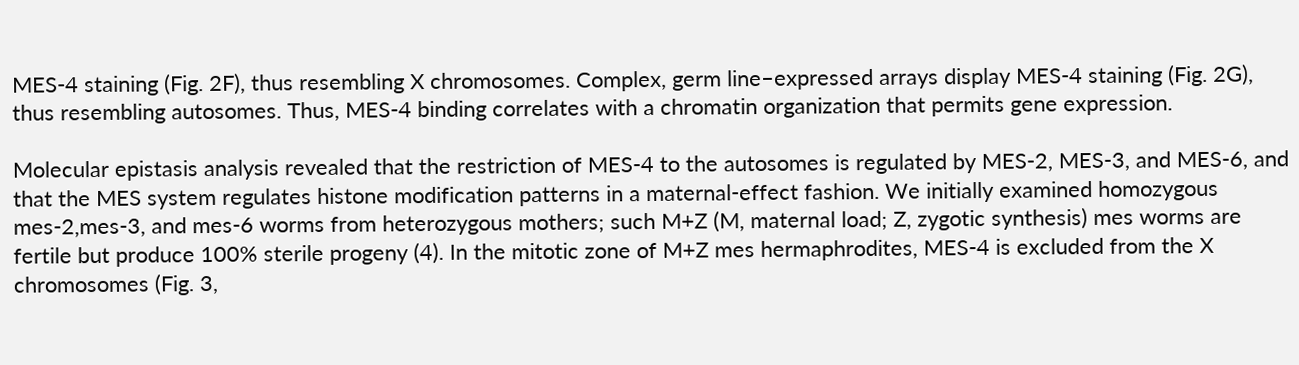MES-4 staining (Fig. 2F), thus resembling X chromosomes. Complex, germ line–expressed arrays display MES-4 staining (Fig. 2G), thus resembling autosomes. Thus, MES-4 binding correlates with a chromatin organization that permits gene expression.

Molecular epistasis analysis revealed that the restriction of MES-4 to the autosomes is regulated by MES-2, MES-3, and MES-6, and that the MES system regulates histone modification patterns in a maternal-effect fashion. We initially examined homozygous mes-2,mes-3, and mes-6 worms from heterozygous mothers; such M+Z (M, maternal load; Z, zygotic synthesis) mes worms are fertile but produce 100% sterile progeny (4). In the mitotic zone of M+Z mes hermaphrodites, MES-4 is excluded from the X chromosomes (Fig. 3,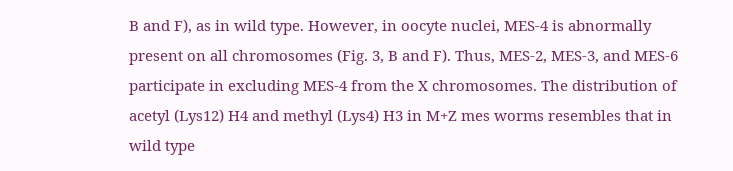B and F), as in wild type. However, in oocyte nuclei, MES-4 is abnormally present on all chromosomes (Fig. 3, B and F). Thus, MES-2, MES-3, and MES-6 participate in excluding MES-4 from the X chromosomes. The distribution of acetyl (Lys12) H4 and methyl (Lys4) H3 in M+Z mes worms resembles that in wild type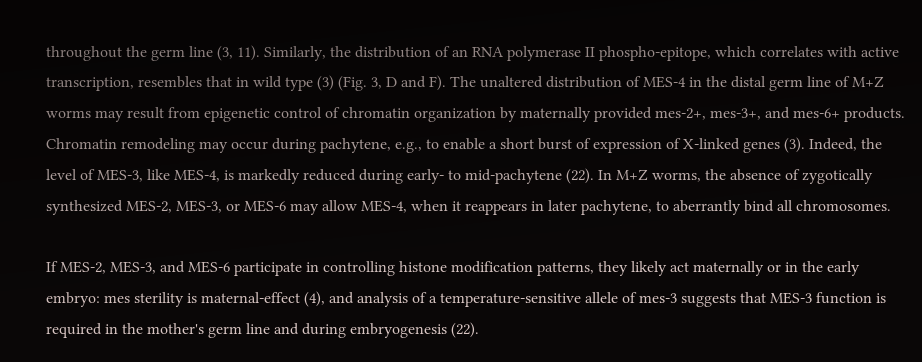throughout the germ line (3, 11). Similarly, the distribution of an RNA polymerase II phospho-epitope, which correlates with active transcription, resembles that in wild type (3) (Fig. 3, D and F). The unaltered distribution of MES-4 in the distal germ line of M+Z worms may result from epigenetic control of chromatin organization by maternally provided mes-2+, mes-3+, and mes-6+ products. Chromatin remodeling may occur during pachytene, e.g., to enable a short burst of expression of X-linked genes (3). Indeed, the level of MES-3, like MES-4, is markedly reduced during early- to mid-pachytene (22). In M+Z worms, the absence of zygotically synthesized MES-2, MES-3, or MES-6 may allow MES-4, when it reappears in later pachytene, to aberrantly bind all chromosomes.

If MES-2, MES-3, and MES-6 participate in controlling histone modification patterns, they likely act maternally or in the early embryo: mes sterility is maternal-effect (4), and analysis of a temperature-sensitive allele of mes-3 suggests that MES-3 function is required in the mother's germ line and during embryogenesis (22).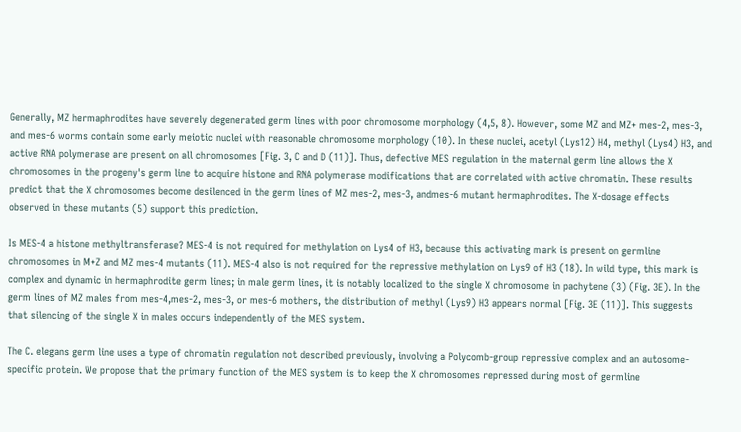Generally, MZ hermaphrodites have severely degenerated germ lines with poor chromosome morphology (4,5, 8). However, some MZ and MZ+ mes-2, mes-3, and mes-6 worms contain some early meiotic nuclei with reasonable chromosome morphology (10). In these nuclei, acetyl (Lys12) H4, methyl (Lys4) H3, and active RNA polymerase are present on all chromosomes [Fig. 3, C and D (11)]. Thus, defective MES regulation in the maternal germ line allows the X chromosomes in the progeny's germ line to acquire histone and RNA polymerase modifications that are correlated with active chromatin. These results predict that the X chromosomes become desilenced in the germ lines of MZ mes-2, mes-3, andmes-6 mutant hermaphrodites. The X-dosage effects observed in these mutants (5) support this prediction.

Is MES-4 a histone methyltransferase? MES-4 is not required for methylation on Lys4 of H3, because this activating mark is present on germline chromosomes in M+Z and MZ mes-4 mutants (11). MES-4 also is not required for the repressive methylation on Lys9 of H3 (18). In wild type, this mark is complex and dynamic in hermaphrodite germ lines; in male germ lines, it is notably localized to the single X chromosome in pachytene (3) (Fig. 3E). In the germ lines of MZ males from mes-4,mes-2, mes-3, or mes-6 mothers, the distribution of methyl (Lys9) H3 appears normal [Fig. 3E (11)]. This suggests that silencing of the single X in males occurs independently of the MES system.

The C. elegans germ line uses a type of chromatin regulation not described previously, involving a Polycomb-group repressive complex and an autosome-specific protein. We propose that the primary function of the MES system is to keep the X chromosomes repressed during most of germline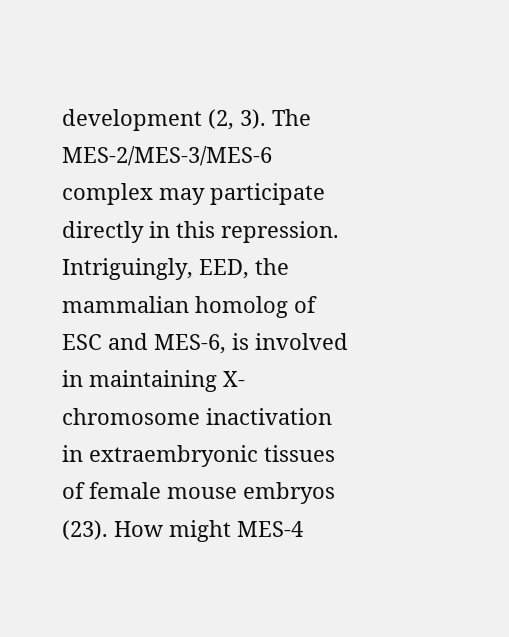development (2, 3). The MES-2/MES-3/MES-6 complex may participate directly in this repression. Intriguingly, EED, the mammalian homolog of ESC and MES-6, is involved in maintaining X-chromosome inactivation in extraembryonic tissues of female mouse embryos (23). How might MES-4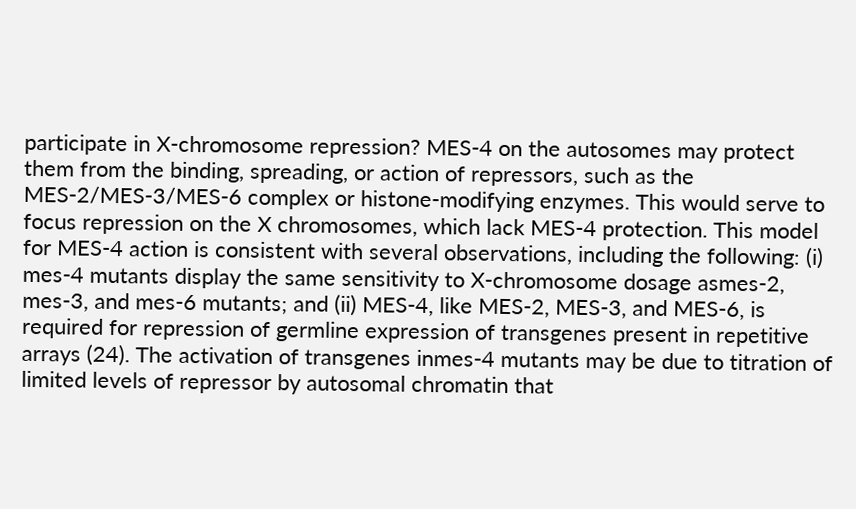participate in X-chromosome repression? MES-4 on the autosomes may protect them from the binding, spreading, or action of repressors, such as the MES-2/MES-3/MES-6 complex or histone-modifying enzymes. This would serve to focus repression on the X chromosomes, which lack MES-4 protection. This model for MES-4 action is consistent with several observations, including the following: (i) mes-4 mutants display the same sensitivity to X-chromosome dosage asmes-2, mes-3, and mes-6 mutants; and (ii) MES-4, like MES-2, MES-3, and MES-6, is required for repression of germline expression of transgenes present in repetitive arrays (24). The activation of transgenes inmes-4 mutants may be due to titration of limited levels of repressor by autosomal chromatin that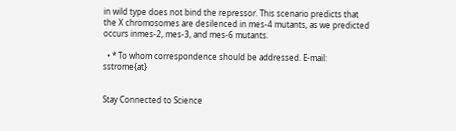in wild type does not bind the repressor. This scenario predicts that the X chromosomes are desilenced in mes-4 mutants, as we predicted occurs inmes-2, mes-3, and mes-6 mutants.

  • * To whom correspondence should be addressed. E-mail: sstrome{at}


Stay Connected to Science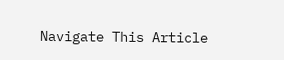Navigate This Article